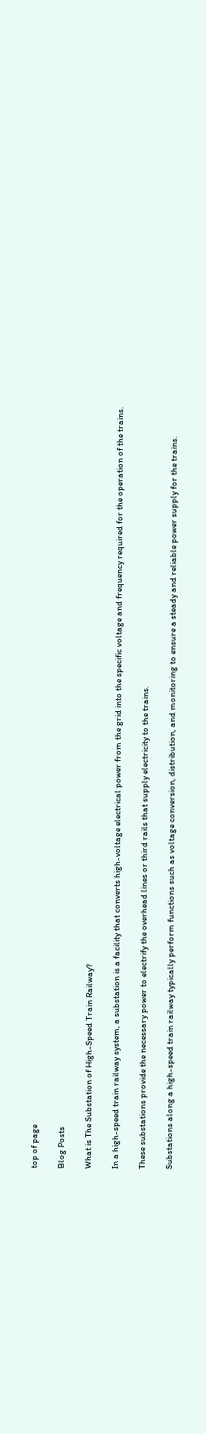top of page

Blog Posts

What is The Substation of High-Speed Train Railway?

In a high-speed train railway system, a substation is a facility that converts high-voltage electrical power from the grid into the specific voltage and frequency required for the operation of the trains.

These substations provide the necessary power to electrify the overhead lines or third rails that supply electricity to the trains.

Substations along a high-speed train railway typically perform functions such as voltage conversion, distribution, and monitoring to ensure a steady and reliable power supply for the trains.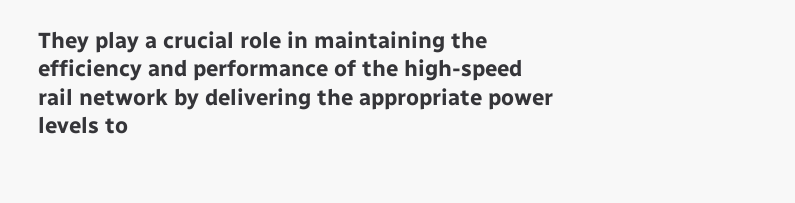They play a crucial role in maintaining the efficiency and performance of the high-speed rail network by delivering the appropriate power levels to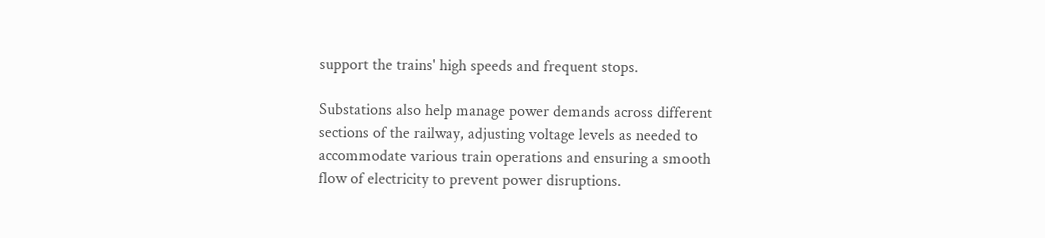support the trains' high speeds and frequent stops.

Substations also help manage power demands across different sections of the railway, adjusting voltage levels as needed to accommodate various train operations and ensuring a smooth flow of electricity to prevent power disruptions.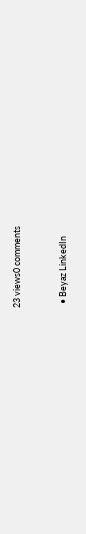23 views0 comments


  • Beyaz LinkedIn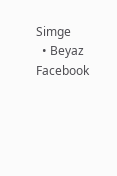Simge
  • Beyaz Facebook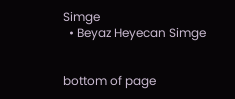Simge
  • Beyaz Heyecan Simge


bottom of page